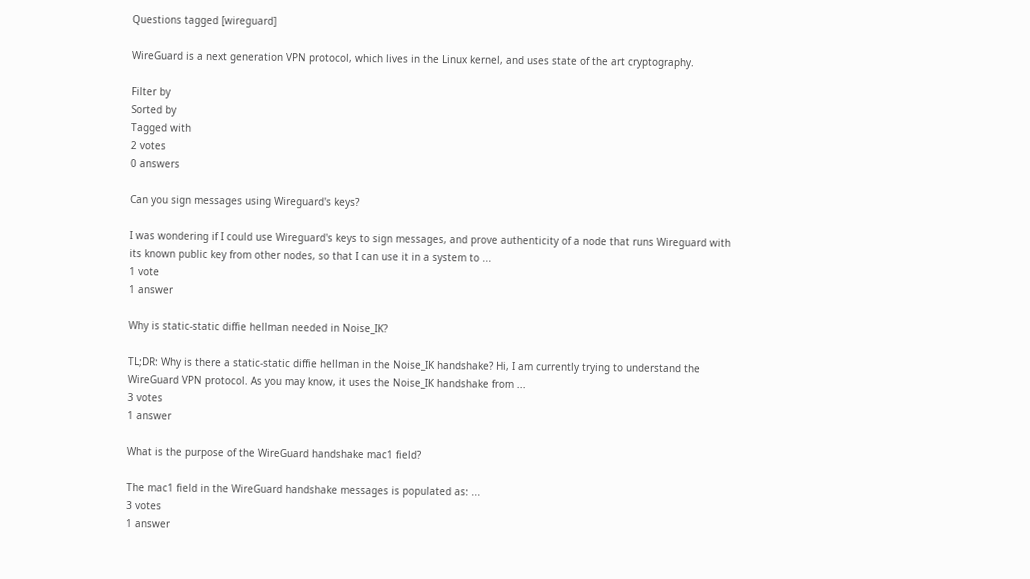Questions tagged [wireguard]

WireGuard is a next generation VPN protocol, which lives in the Linux kernel, and uses state of the art cryptography.

Filter by
Sorted by
Tagged with
2 votes
0 answers

Can you sign messages using Wireguard's keys?

I was wondering if I could use Wireguard's keys to sign messages, and prove authenticity of a node that runs Wireguard with its known public key from other nodes, so that I can use it in a system to ...
1 vote
1 answer

Why is static-static diffie hellman needed in Noise_IK?

TL;DR: Why is there a static-static diffie hellman in the Noise_IK handshake? Hi, I am currently trying to understand the WireGuard VPN protocol. As you may know, it uses the Noise_IK handshake from ...
3 votes
1 answer

What is the purpose of the WireGuard handshake mac1 field?

The mac1 field in the WireGuard handshake messages is populated as: ...
3 votes
1 answer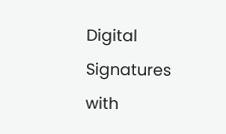Digital Signatures with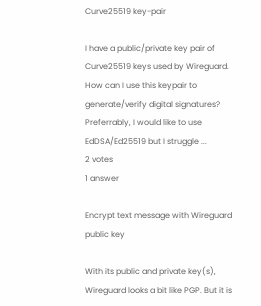Curve25519 key-pair

I have a public/private key pair of Curve25519 keys used by Wireguard. How can I use this keypair to generate/verify digital signatures? Preferrably, I would like to use EdDSA/Ed25519 but I struggle ...
2 votes
1 answer

Encrypt text message with Wireguard public key

With its public and private key(s), Wireguard looks a bit like PGP. But it is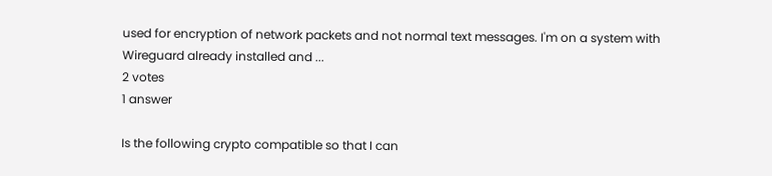used for encryption of network packets and not normal text messages. I'm on a system with Wireguard already installed and ...
2 votes
1 answer

Is the following crypto compatible so that I can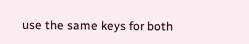use the same keys for both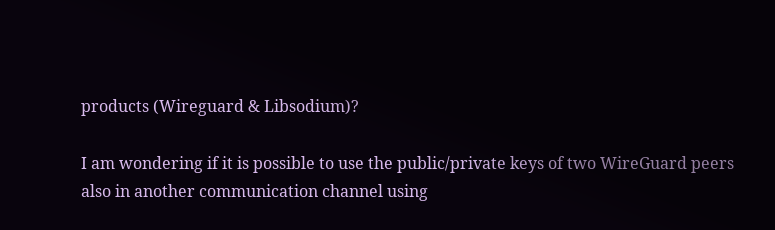products (Wireguard & Libsodium)?

I am wondering if it is possible to use the public/private keys of two WireGuard peers also in another communication channel using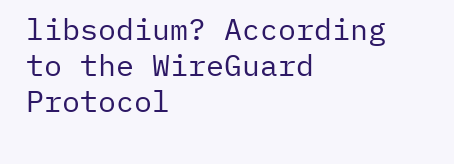libsodium? According to the WireGuard Protocol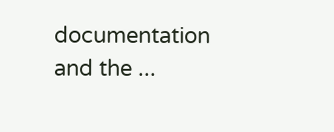documentation and the ...